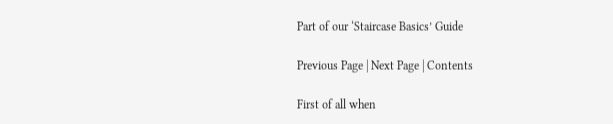Part of our ‘Staircase Basics’ Guide

Previous Page | Next Page | Contents

First of all when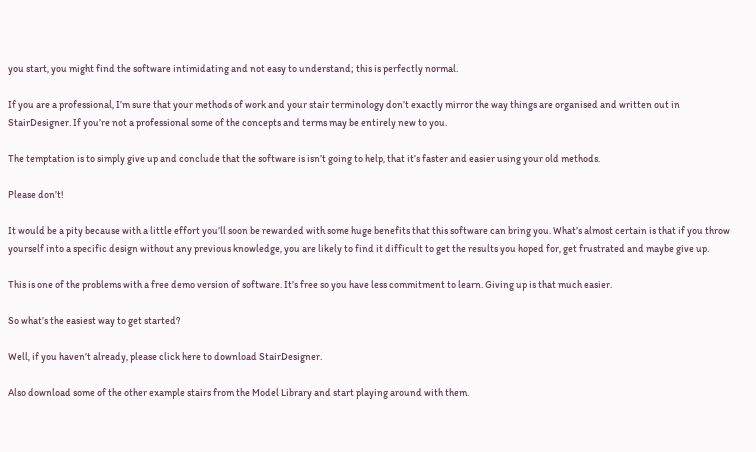you start, you might find the software intimidating and not easy to understand; this is perfectly normal.

If you are a professional, I’m sure that your methods of work and your stair terminology don’t exactly mirror the way things are organised and written out in StairDesigner. If you’re not a professional some of the concepts and terms may be entirely new to you.

The temptation is to simply give up and conclude that the software is isn’t going to help, that it’s faster and easier using your old methods.

Please don’t!

It would be a pity because with a little effort you’ll soon be rewarded with some huge benefits that this software can bring you. What’s almost certain is that if you throw yourself into a specific design without any previous knowledge, you are likely to find it difficult to get the results you hoped for, get frustrated and maybe give up.

This is one of the problems with a free demo version of software. It’s free so you have less commitment to learn. Giving up is that much easier.

So what’s the easiest way to get started?

Well, if you haven’t already, please click here to download StairDesigner.

Also download some of the other example stairs from the Model Library and start playing around with them.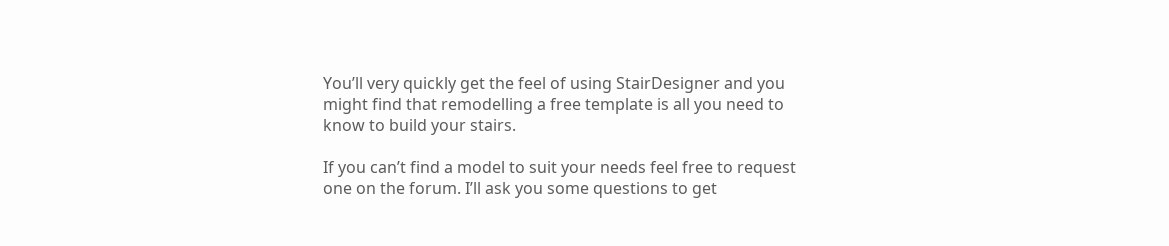You’ll very quickly get the feel of using StairDesigner and you might find that remodelling a free template is all you need to know to build your stairs.

If you can’t find a model to suit your needs feel free to request one on the forum. I’ll ask you some questions to get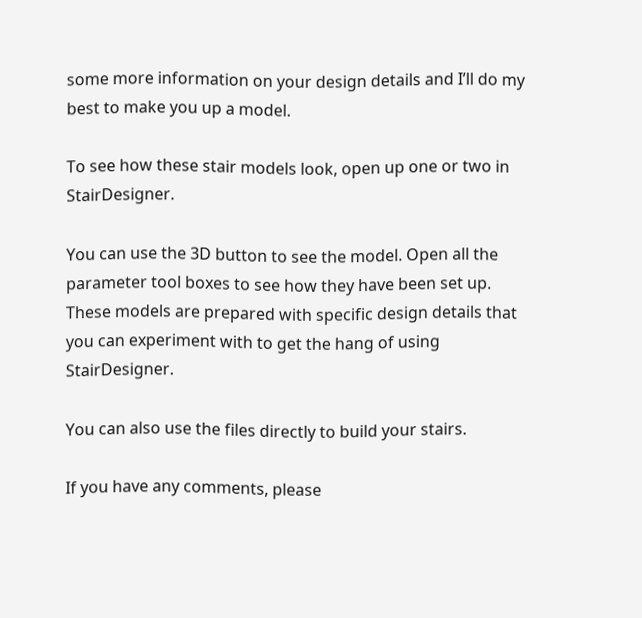some more information on your design details and I’ll do my best to make you up a model.

To see how these stair models look, open up one or two in StairDesigner.

You can use the 3D button to see the model. Open all the parameter tool boxes to see how they have been set up. These models are prepared with specific design details that you can experiment with to get the hang of using StairDesigner.

You can also use the files directly to build your stairs.

If you have any comments, please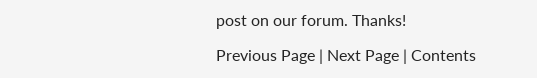post on our forum. Thanks!

Previous Page | Next Page | Contents